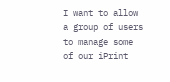I want to allow a group of users to manage some of our iPrint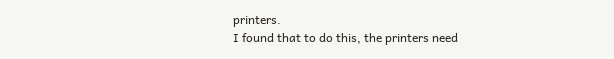printers.
I found that to do this, the printers need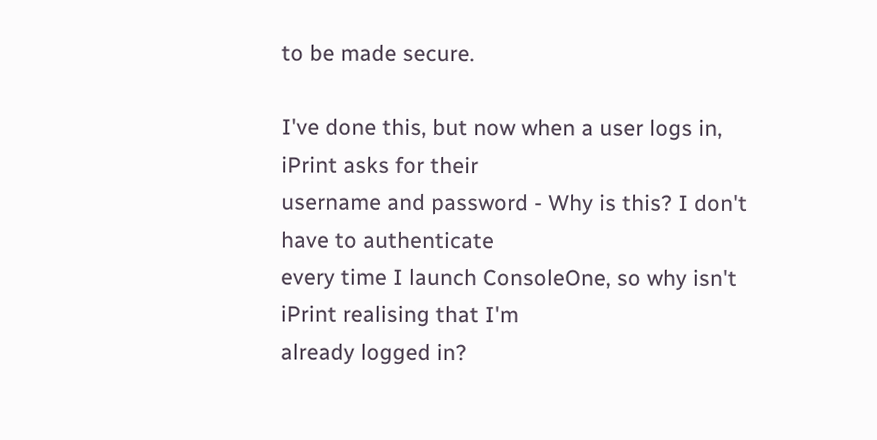to be made secure.

I've done this, but now when a user logs in, iPrint asks for their
username and password - Why is this? I don't have to authenticate
every time I launch ConsoleOne, so why isn't iPrint realising that I'm
already logged in?